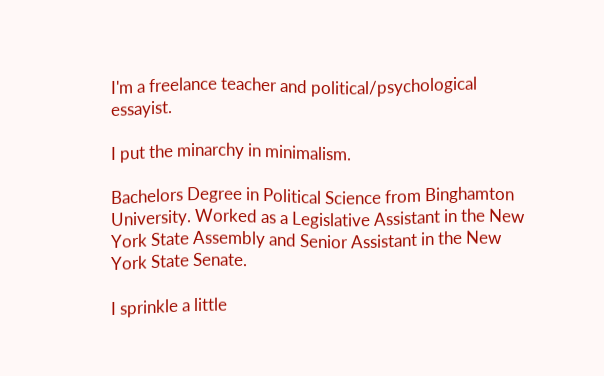I'm a freelance teacher and political/psychological essayist.

I put the minarchy in minimalism.

Bachelors Degree in Political Science from Binghamton University. Worked as a Legislative Assistant in the New York State Assembly and Senior Assistant in the New York State Senate.

I sprinkle a little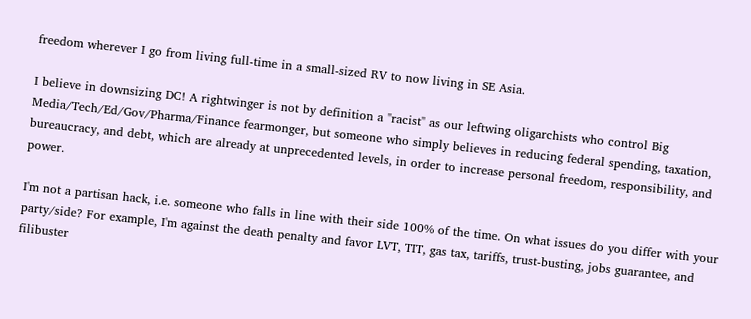freedom wherever I go from living full-time in a small-sized RV to now living in SE Asia.

I believe in downsizing DC! A rightwinger is not by definition a "racist" as our leftwing oligarchists who control Big Media/Tech/Ed/Gov/Pharma/Finance fearmonger, but someone who simply believes in reducing federal spending, taxation, bureaucracy, and debt, which are already at unprecedented levels, in order to increase personal freedom, responsibility, and power.

I'm not a partisan hack, i.e. someone who falls in line with their side 100% of the time. On what issues do you differ with your party/side? For example, I'm against the death penalty and favor LVT, TIT, gas tax, tariffs, trust-busting, jobs guarantee, and filibuster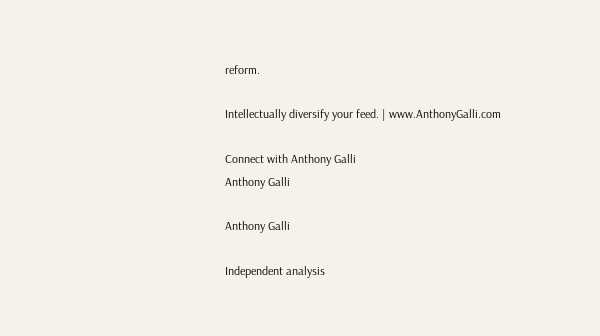reform.

Intellectually diversify your feed. | www.AnthonyGalli.com

Connect with Anthony Galli
Anthony Galli

Anthony Galli

Independent analysis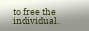to free the individual.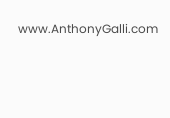www.AnthonyGalli.com